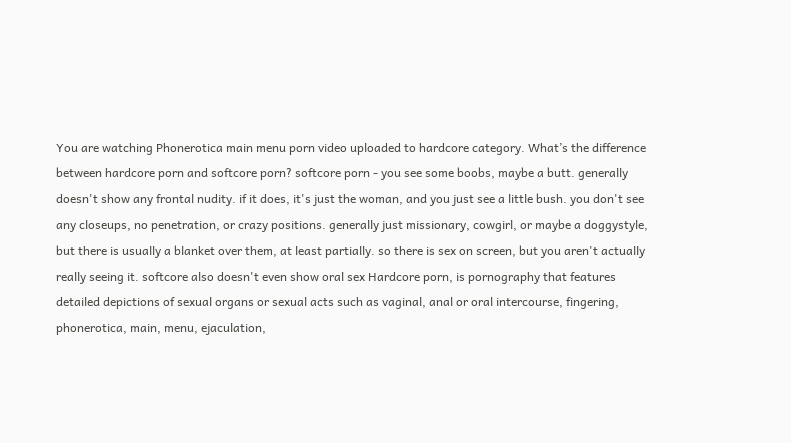You are watching Phonerotica main menu porn video uploaded to hardcore category. What’s the difference between hardcore porn and softcore porn? softcore porn - you see some boobs, maybe a butt. generally doesn't show any frontal nudity. if it does, it's just the woman, and you just see a little bush. you don't see any closeups, no penetration, or crazy positions. generally just missionary, cowgirl, or maybe a doggystyle, but there is usually a blanket over them, at least partially. so there is sex on screen, but you aren't actually really seeing it. softcore also doesn't even show oral sex Hardcore porn, is pornography that features detailed depictions of sexual organs or sexual acts such as vaginal, anal or oral intercourse, fingering, phonerotica, main, menu, ejaculation,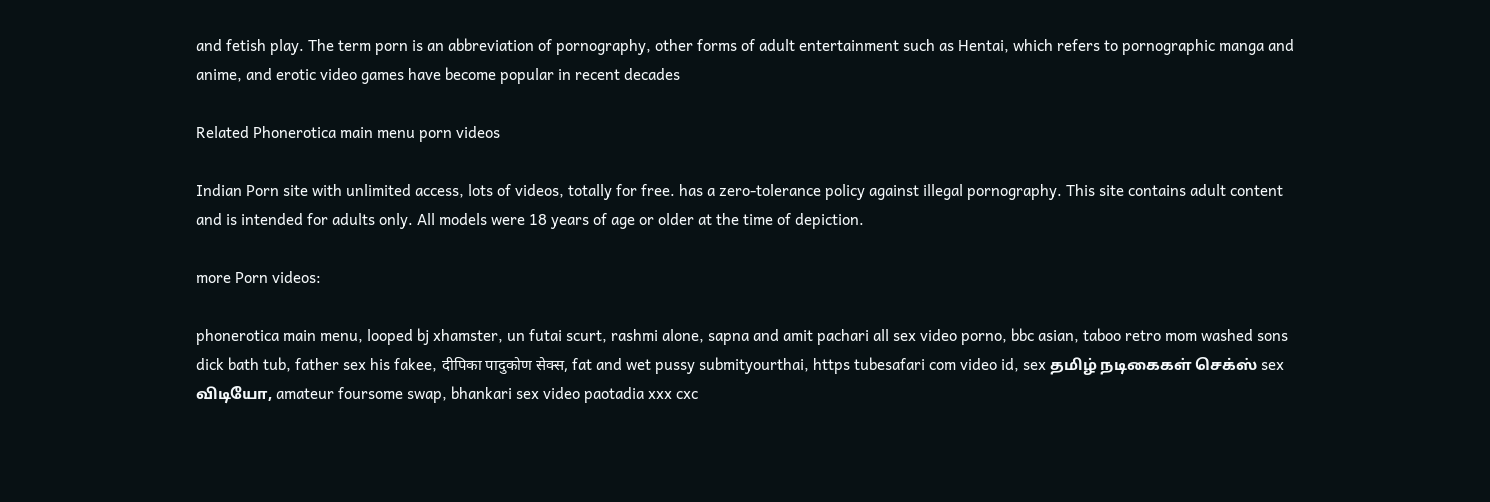and fetish play. The term porn is an abbreviation of pornography, other forms of adult entertainment such as Hentai, which refers to pornographic manga and anime, and erotic video games have become popular in recent decades

Related Phonerotica main menu porn videos

Indian Porn site with unlimited access, lots of videos, totally for free. has a zero-tolerance policy against illegal pornography. This site contains adult content and is intended for adults only. All models were 18 years of age or older at the time of depiction.

more Porn videos:

phonerotica main menu, looped bj xhamster, un futai scurt, rashmi alone, sapna and amit pachari all sex video porno, bbc asian, taboo retro mom washed sons dick bath tub, father sex his fakee, दीपिका पादुकोण सेक्स, fat and wet pussy submityourthai, https tubesafari com video id, sex தமிழ் நடிகைகள் செக்ஸ் sex விடியோ, amateur foursome swap, bhankari sex video paotadia xxx cxc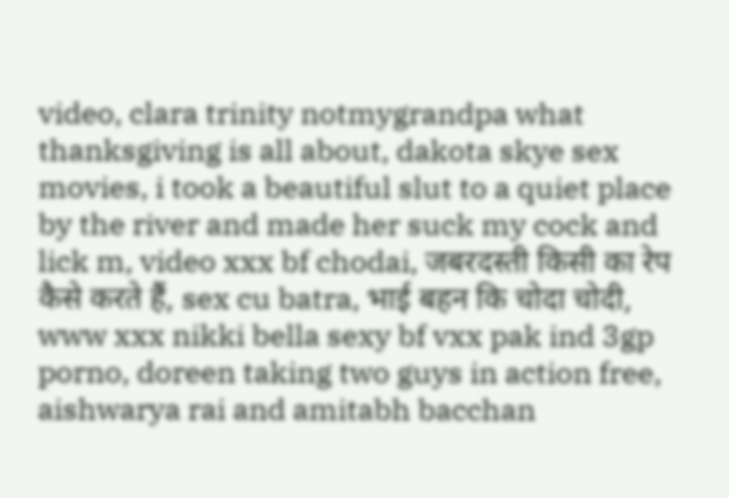video, clara trinity notmygrandpa what thanksgiving is all about, dakota skye sex movies, i took a beautiful slut to a quiet place by the river and made her suck my cock and lick m, video xxx bf chodai, जबरदस्ती किसी का रेप कैसे करते हैं, sex cu batra, भाई बहन कि चोदा चोदी, www xxx nikki bella sexy bf vxx pak ind 3gp porno, doreen taking two guys in action free, aishwarya rai and amitabh bacchan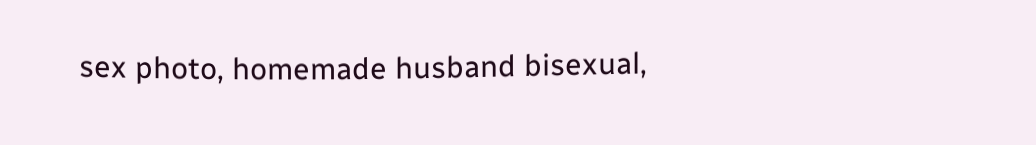sex photo, homemade husband bisexual,